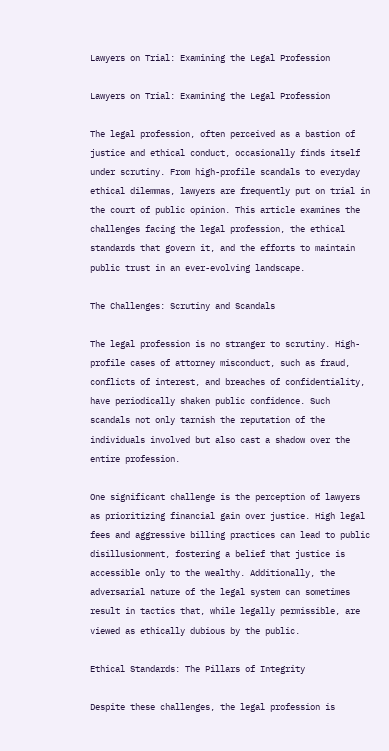Lawyers on Trial: Examining the Legal Profession

Lawyers on Trial: Examining the Legal Profession

The legal profession, often perceived as a bastion of justice and ethical conduct, occasionally finds itself under scrutiny. From high-profile scandals to everyday ethical dilemmas, lawyers are frequently put on trial in the court of public opinion. This article examines the challenges facing the legal profession, the ethical standards that govern it, and the efforts to maintain public trust in an ever-evolving landscape.

The Challenges: Scrutiny and Scandals

The legal profession is no stranger to scrutiny. High-profile cases of attorney misconduct, such as fraud, conflicts of interest, and breaches of confidentiality, have periodically shaken public confidence. Such scandals not only tarnish the reputation of the individuals involved but also cast a shadow over the entire profession.

One significant challenge is the perception of lawyers as prioritizing financial gain over justice. High legal fees and aggressive billing practices can lead to public disillusionment, fostering a belief that justice is accessible only to the wealthy. Additionally, the adversarial nature of the legal system can sometimes result in tactics that, while legally permissible, are viewed as ethically dubious by the public.

Ethical Standards: The Pillars of Integrity

Despite these challenges, the legal profession is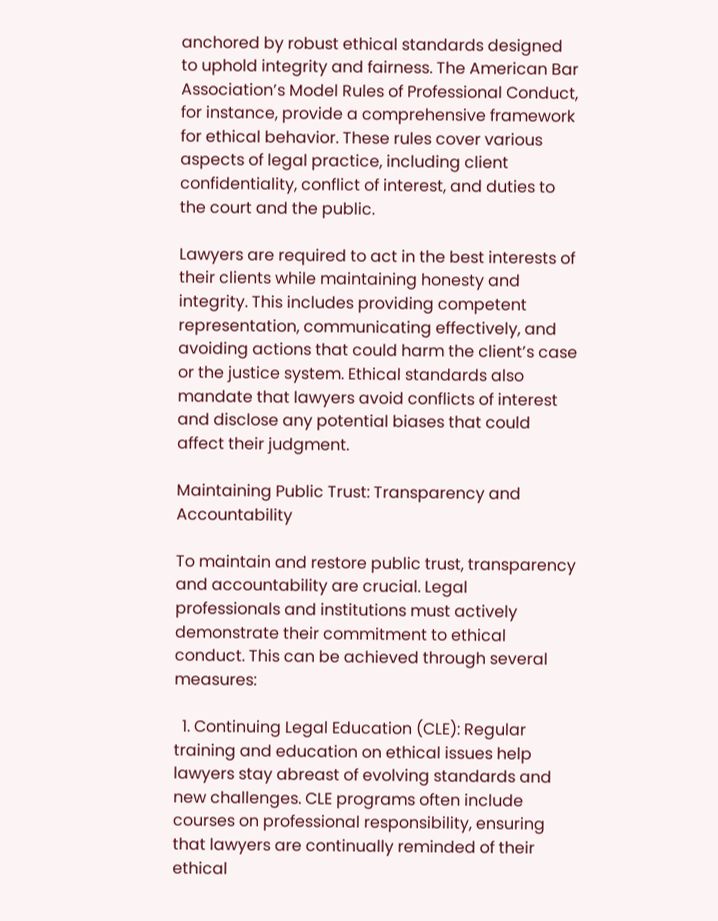anchored by robust ethical standards designed to uphold integrity and fairness. The American Bar Association’s Model Rules of Professional Conduct, for instance, provide a comprehensive framework for ethical behavior. These rules cover various aspects of legal practice, including client confidentiality, conflict of interest, and duties to the court and the public.

Lawyers are required to act in the best interests of their clients while maintaining honesty and integrity. This includes providing competent representation, communicating effectively, and avoiding actions that could harm the client’s case or the justice system. Ethical standards also mandate that lawyers avoid conflicts of interest and disclose any potential biases that could affect their judgment.

Maintaining Public Trust: Transparency and Accountability

To maintain and restore public trust, transparency and accountability are crucial. Legal professionals and institutions must actively demonstrate their commitment to ethical conduct. This can be achieved through several measures:

  1. Continuing Legal Education (CLE): Regular training and education on ethical issues help lawyers stay abreast of evolving standards and new challenges. CLE programs often include courses on professional responsibility, ensuring that lawyers are continually reminded of their ethical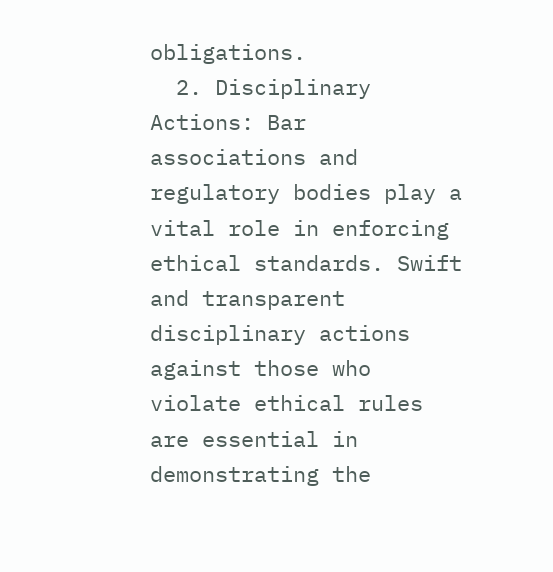obligations.
  2. Disciplinary Actions: Bar associations and regulatory bodies play a vital role in enforcing ethical standards. Swift and transparent disciplinary actions against those who violate ethical rules are essential in demonstrating the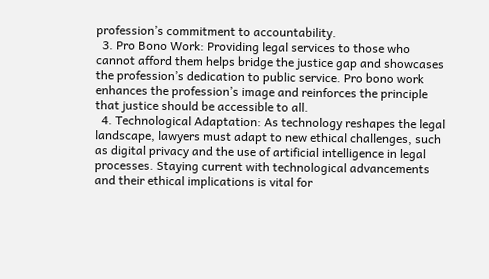profession’s commitment to accountability.
  3. Pro Bono Work: Providing legal services to those who cannot afford them helps bridge the justice gap and showcases the profession’s dedication to public service. Pro bono work enhances the profession’s image and reinforces the principle that justice should be accessible to all.
  4. Technological Adaptation: As technology reshapes the legal landscape, lawyers must adapt to new ethical challenges, such as digital privacy and the use of artificial intelligence in legal processes. Staying current with technological advancements and their ethical implications is vital for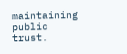maintaining public trust.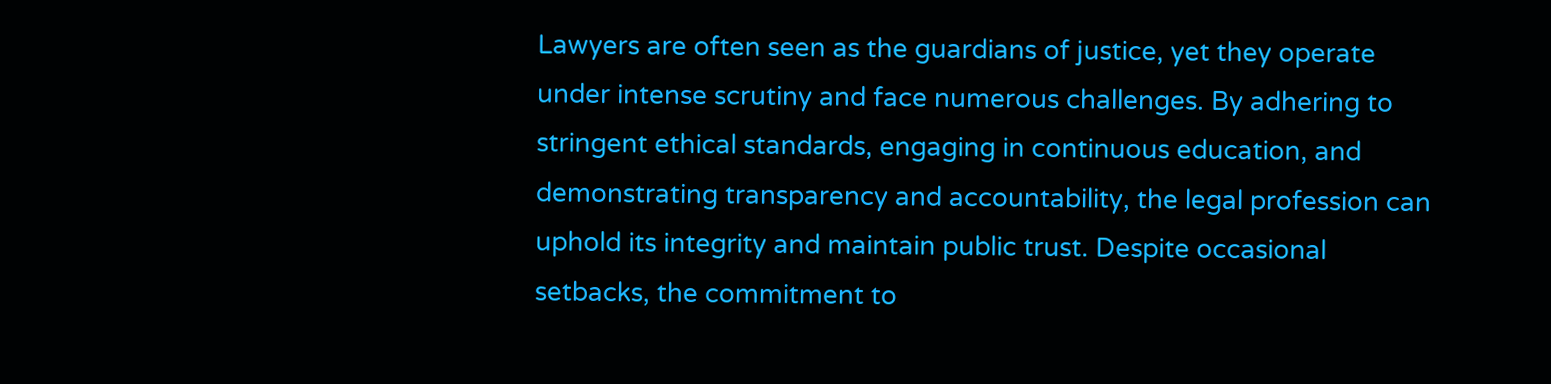Lawyers are often seen as the guardians of justice, yet they operate under intense scrutiny and face numerous challenges. By adhering to stringent ethical standards, engaging in continuous education, and demonstrating transparency and accountability, the legal profession can uphold its integrity and maintain public trust. Despite occasional setbacks, the commitment to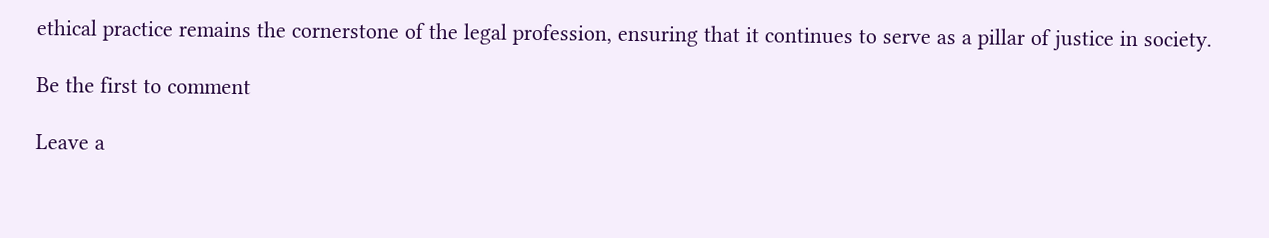ethical practice remains the cornerstone of the legal profession, ensuring that it continues to serve as a pillar of justice in society.

Be the first to comment

Leave a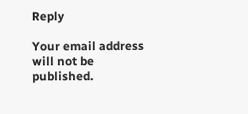Reply

Your email address will not be published.